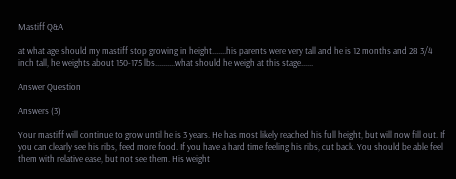Mastiff Q&A

at what age should my mastiff stop growing in height.......his parents were very tall and he is 12 months and 28 3/4 inch tall, he weights about 150-175 lbs..........what should he weigh at this stage......

Answer Question

Answers (3)

Your mastiff will continue to grow until he is 3 years. He has most likely reached his full height, but will now fill out. If you can clearly see his ribs, feed more food. If you have a hard time feeling his ribs, cut back. You should be able feel them with relative ease, but not see them. His weight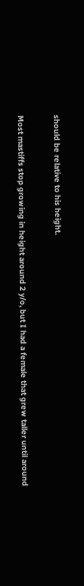should be relative to his height.

Most mastiffs stop growing in height around 2 y/o, but I had a female that grew taller until around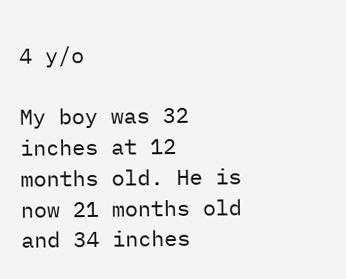4 y/o

My boy was 32 inches at 12 months old. He is now 21 months old and 34 inches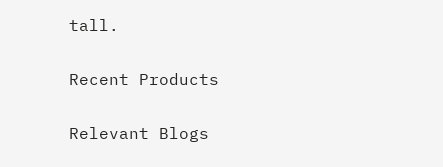tall.

Recent Products

Relevant Blogs